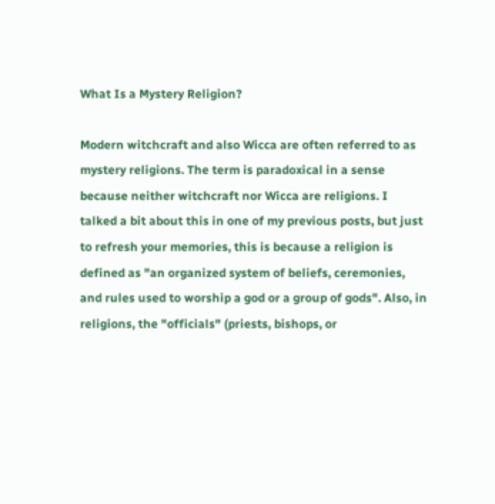What Is a Mystery Religion?

Modern witchcraft and also Wicca are often referred to as mystery religions. The term is paradoxical in a sense because neither witchcraft nor Wicca are religions. I talked a bit about this in one of my previous posts, but just to refresh your memories, this is because a religion is defined as "an organized system of beliefs, ceremonies, and rules used to worship a god or a group of gods". Also, in religions, the "officials" (priests, bishops, or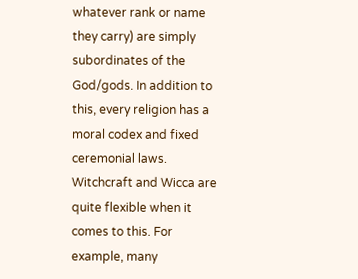whatever rank or name they carry) are simply subordinates of the God/gods. In addition to this, every religion has a moral codex and fixed ceremonial laws. Witchcraft and Wicca are quite flexible when it comes to this. For example, many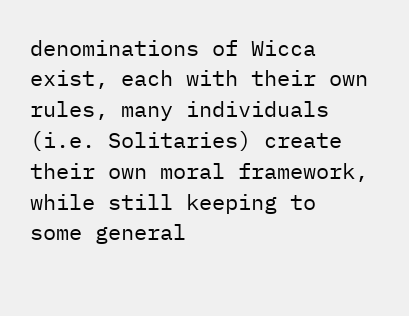denominations of Wicca exist, each with their own rules, many individuals (i.e. Solitaries) create their own moral framework, while still keeping to some general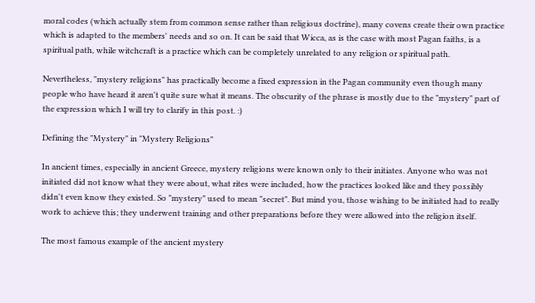moral codes (which actually stem from common sense rather than religious doctrine), many covens create their own practice which is adapted to the members' needs and so on. It can be said that Wicca, as is the case with most Pagan faiths, is a spiritual path, while witchcraft is a practice which can be completely unrelated to any religion or spiritual path.

Nevertheless, "mystery religions" has practically become a fixed expression in the Pagan community even though many people who have heard it aren't quite sure what it means. The obscurity of the phrase is mostly due to the "mystery" part of the expression which I will try to clarify in this post. :)

Defining the "Mystery" in "Mystery Religions"

In ancient times, especially in ancient Greece, mystery religions were known only to their initiates. Anyone who was not initiated did not know what they were about, what rites were included, how the practices looked like and they possibly didn't even know they existed. So "mystery" used to mean "secret". But mind you, those wishing to be initiated had to really work to achieve this; they underwent training and other preparations before they were allowed into the religion itself.

The most famous example of the ancient mystery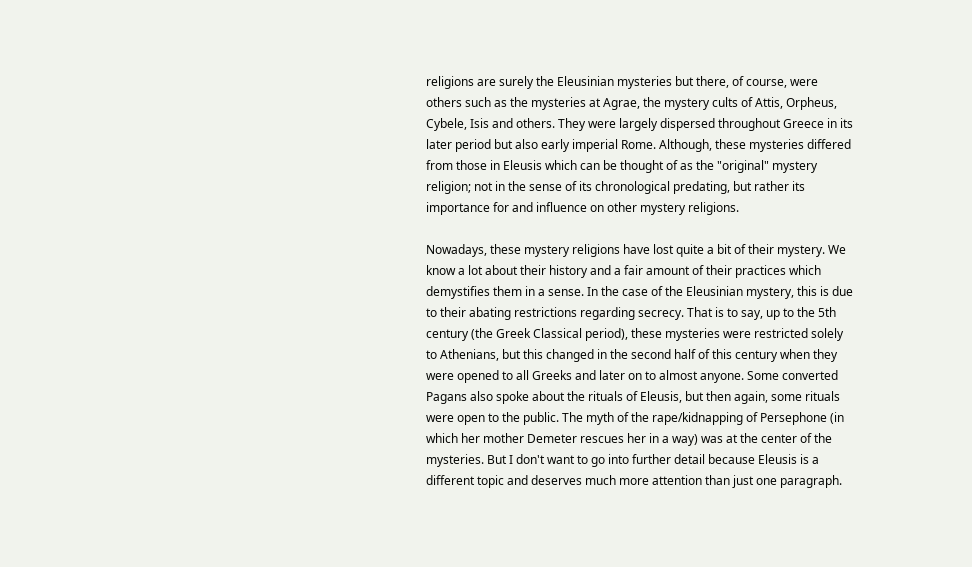religions are surely the Eleusinian mysteries but there, of course, were others such as the mysteries at Agrae, the mystery cults of Attis, Orpheus, Cybele, Isis and others. They were largely dispersed throughout Greece in its later period but also early imperial Rome. Although, these mysteries differed from those in Eleusis which can be thought of as the "original" mystery religion; not in the sense of its chronological predating, but rather its importance for and influence on other mystery religions.

Nowadays, these mystery religions have lost quite a bit of their mystery. We know a lot about their history and a fair amount of their practices which demystifies them in a sense. In the case of the Eleusinian mystery, this is due to their abating restrictions regarding secrecy. That is to say, up to the 5th century (the Greek Classical period), these mysteries were restricted solely to Athenians, but this changed in the second half of this century when they were opened to all Greeks and later on to almost anyone. Some converted Pagans also spoke about the rituals of Eleusis, but then again, some rituals were open to the public. The myth of the rape/kidnapping of Persephone (in which her mother Demeter rescues her in a way) was at the center of the mysteries. But I don't want to go into further detail because Eleusis is a different topic and deserves much more attention than just one paragraph.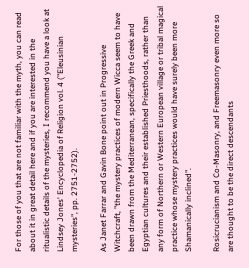For those of you that are not familiar with the myth, you can read about it in great detail here and if you are interested in the ritualistic details of the mysteries, I recommend you have a look at Lindsey Jones' Encyclopedia of Religion vol. 4 ("Eleusinian mysteries", pp. 2751-2752).

As Janet Farrar and Gavin Bone point out in Progressive Witchcraft, "the mystery practices of modern Wicca seem to have been drawn from the Mediterranean, specifically the Greek and Egyptian cultures and their established Priesthoods, rather than any form of Northern or Western European village or tribal magical practice whose mystery practices would have surely been more Shamanically inclined".

Rosicrucianism and Co-Masonry, and Freemasonry even more so are thought to be the direct descendants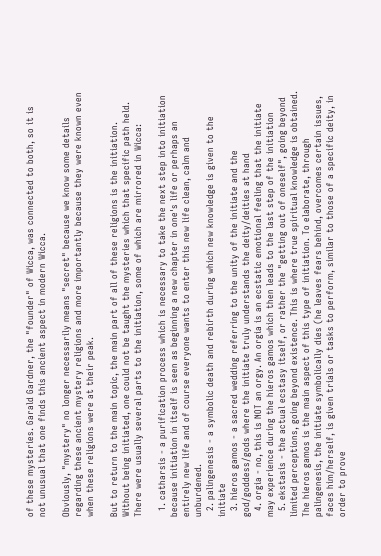of these mysteries. Garald Gardner, the "founder" of Wicca, was connected to both, so it is not unusual that one finds this ancient aspect in modern Wicca.

Obviously, "mystery" no longer necessarily means "secret" because we know some details regarding these ancient mystery religions and more importantly because they were known even when these religions were at their peak.

But to return to the main topic, the main part of all of these religions is the initiation. Without being initiated, one could not be taught the mysteries which that specific path held. There were usually several parts to the initiation, some of which are mirrored in Wicca:

  1. catharsis - a purification process which is necessary to take the next step into initiation because initiation in itself is seen as beginning a new chapter in one's life or perhaps an entirely new life and of course everyone wants to enter this new life clean, calm and unburdened.
  2. palingenesis - a symbolic death and rebirth during which new knowledge is given to the initiate
  3. hieros gamos - a sacred wedding referring to the unity of the initiate and the god/goddess/gods where the initiate truly understands the deity/deities at hand
  4. orgia - no, this is NOT an orgy. An orgia is an ecstatic emotional feeling that the initiate may experience during the hieros gamos which then leads to the last step of the initiation
  5. ekstasis - the actual ecstasy itself, or rather the "getting out of oneself", going beyond limited perceptions, going beyond existence. This is where true spiritual knowledge is obtained.
The hieros gamos is the main aspect of this type of initiation. To elaborate, through palingenesis, the initiate symbolically dies (he leaves fears behind, overcomes certain issues, faces him/herself, is given trials or tasks to perform, similar to those of a specific deity, in order to prove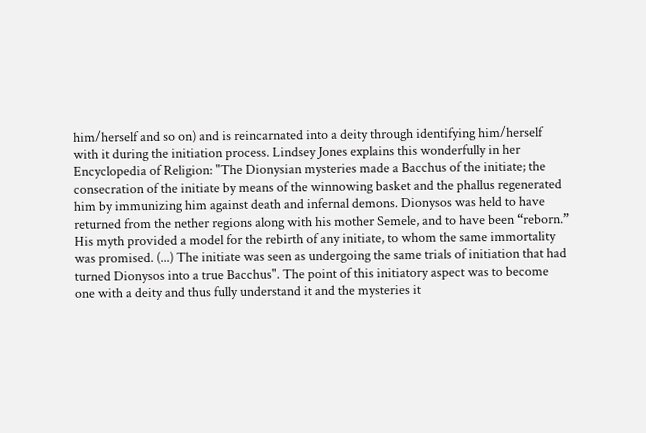him/herself and so on) and is reincarnated into a deity through identifying him/herself with it during the initiation process. Lindsey Jones explains this wonderfully in her Encyclopedia of Religion: "The Dionysian mysteries made a Bacchus of the initiate; the consecration of the initiate by means of the winnowing basket and the phallus regenerated him by immunizing him against death and infernal demons. Dionysos was held to have returned from the nether regions along with his mother Semele, and to have been “reborn.” His myth provided a model for the rebirth of any initiate, to whom the same immortality was promised. (...) The initiate was seen as undergoing the same trials of initiation that had turned Dionysos into a true Bacchus". The point of this initiatory aspect was to become one with a deity and thus fully understand it and the mysteries it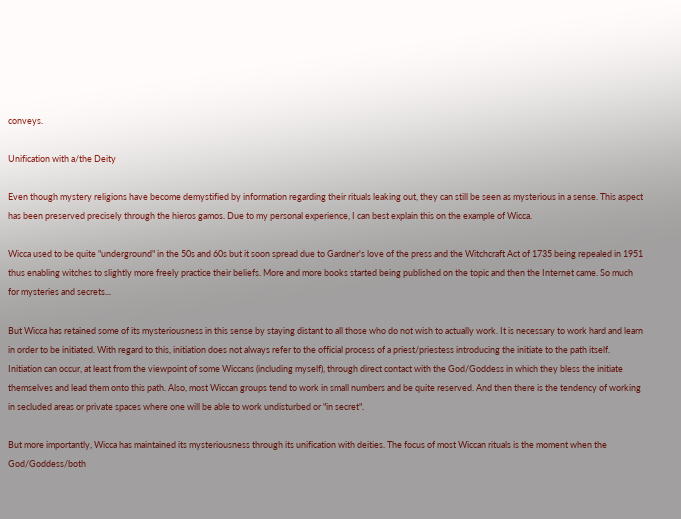conveys.

Unification with a/the Deity

Even though mystery religions have become demystified by information regarding their rituals leaking out, they can still be seen as mysterious in a sense. This aspect has been preserved precisely through the hieros gamos. Due to my personal experience, I can best explain this on the example of Wicca.

Wicca used to be quite "underground" in the 50s and 60s but it soon spread due to Gardner's love of the press and the Witchcraft Act of 1735 being repealed in 1951 thus enabling witches to slightly more freely practice their beliefs. More and more books started being published on the topic and then the Internet came. So much for mysteries and secrets...

But Wicca has retained some of its mysteriousness in this sense by staying distant to all those who do not wish to actually work. It is necessary to work hard and learn in order to be initiated. With regard to this, initiation does not always refer to the official process of a priest/priestess introducing the initiate to the path itself. Initiation can occur, at least from the viewpoint of some Wiccans (including myself), through direct contact with the God/Goddess in which they bless the initiate themselves and lead them onto this path. Also, most Wiccan groups tend to work in small numbers and be quite reserved. And then there is the tendency of working in secluded areas or private spaces where one will be able to work undisturbed or "in secret".

But more importantly, Wicca has maintained its mysteriousness through its unification with deities. The focus of most Wiccan rituals is the moment when the God/Goddess/both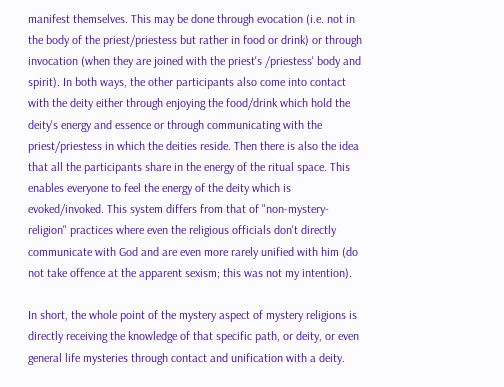manifest themselves. This may be done through evocation (i.e. not in the body of the priest/priestess but rather in food or drink) or through invocation (when they are joined with the priest's /priestess' body and spirit). In both ways, the other participants also come into contact with the deity either through enjoying the food/drink which hold the deity's energy and essence or through communicating with the priest/priestess in which the deities reside. Then there is also the idea that all the participants share in the energy of the ritual space. This enables everyone to feel the energy of the deity which is evoked/invoked. This system differs from that of "non-mystery-religion" practices where even the religious officials don't directly communicate with God and are even more rarely unified with him (do not take offence at the apparent sexism; this was not my intention).

In short, the whole point of the mystery aspect of mystery religions is directly receiving the knowledge of that specific path, or deity, or even general life mysteries through contact and unification with a deity.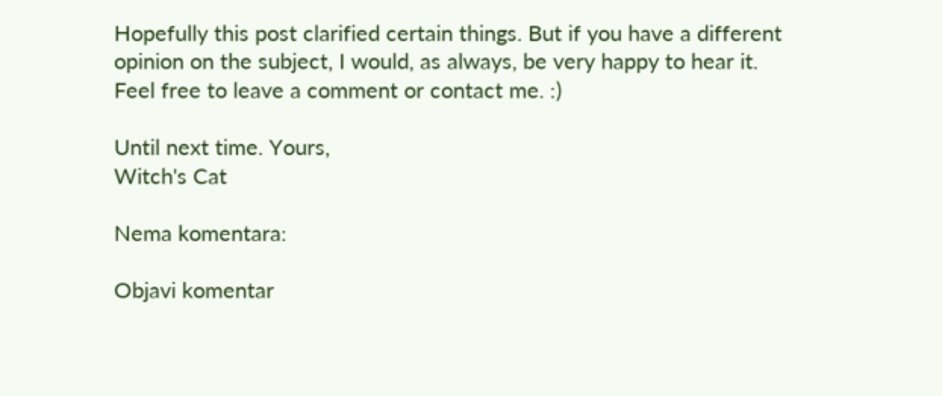Hopefully this post clarified certain things. But if you have a different opinion on the subject, I would, as always, be very happy to hear it. Feel free to leave a comment or contact me. :)

Until next time. Yours,
Witch's Cat

Nema komentara:

Objavi komentar